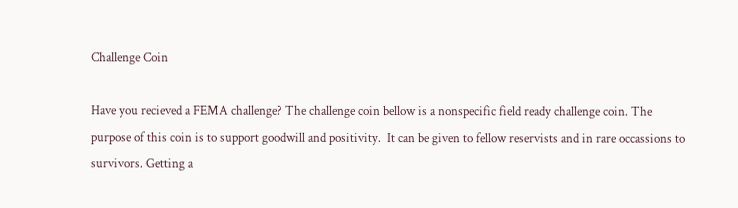Challenge Coin

Have you recieved a FEMA challenge? The challenge coin bellow is a nonspecific field ready challenge coin. The purpose of this coin is to support goodwill and positivity.  It can be given to fellow reservists and in rare occassions to survivors. Getting a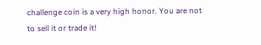challenge coin is a very high honor. You are not to sell it or trade it!